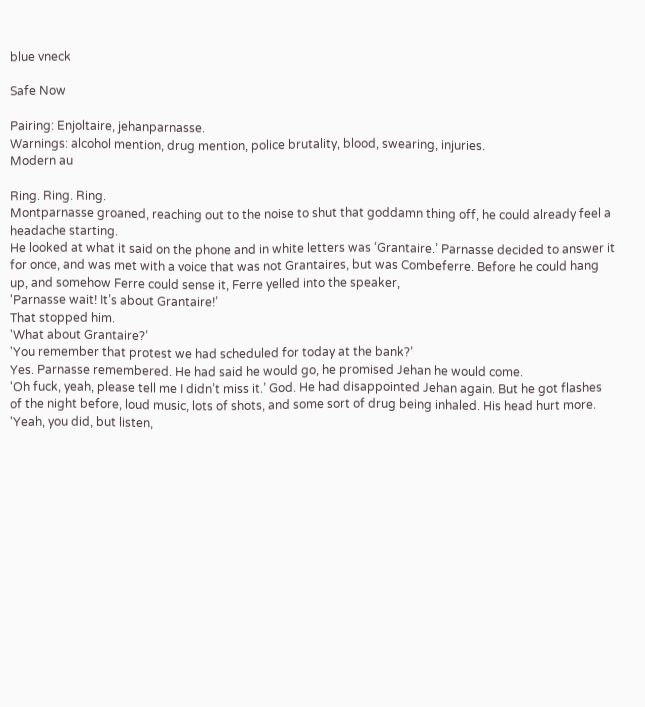blue vneck

Safe Now

Pairing: Enjoltaire, jehanparnasse.
Warnings: alcohol mention, drug mention, police brutality, blood, swearing, injuries.
Modern au

Ring. Ring. Ring.
Montparnasse groaned, reaching out to the noise to shut that goddamn thing off, he could already feel a headache starting.
He looked at what it said on the phone and in white letters was ‘Grantaire.’ Parnasse decided to answer it for once, and was met with a voice that was not Grantaires, but was Combeferre. Before he could hang up, and somehow Ferre could sense it, Ferre yelled into the speaker,
'Parnasse wait! It’s about Grantaire!’
That stopped him.
'What about Grantaire?’
'You remember that protest we had scheduled for today at the bank?’
Yes. Parnasse remembered. He had said he would go, he promised Jehan he would come.
'Oh fuck, yeah, please tell me I didn’t miss it.’ God. He had disappointed Jehan again. But he got flashes of the night before, loud music, lots of shots, and some sort of drug being inhaled. His head hurt more.
'Yeah, you did, but listen,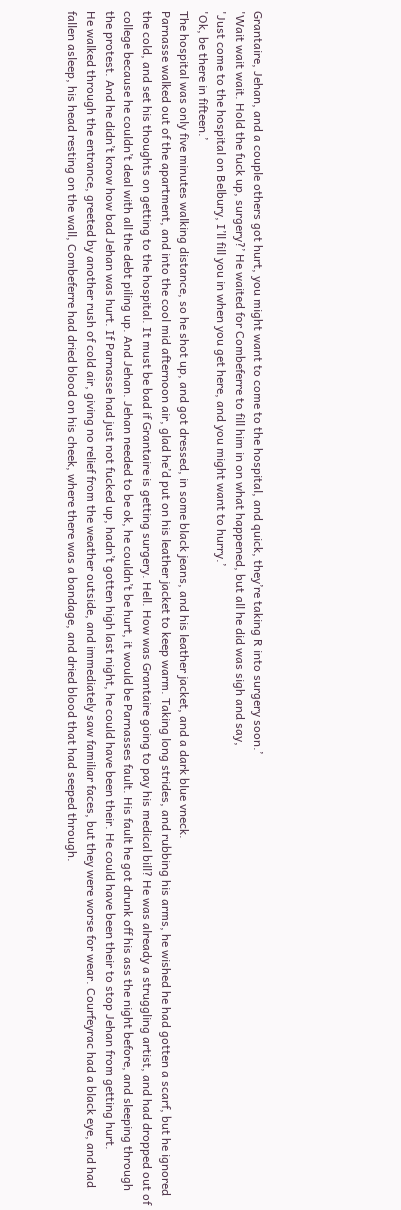Grantaire, Jehan, and a couple others got hurt, you might want to come to the hospital, and quick, they’re taking R into surgery soon.’
'Wait wait wait. Hold the fuck up, surgery?’ He waited for Combeferre to fill him in on what happened, but all he did was sigh and say,
'Just come to the hospital on Belbury, I’ll fill you in when you get here, and you might want to hurry.’
'Ok, be there in fifteen.’
The hospital was only five minutes walking distance, so he shot up, and got dressed, in some black jeans, and his leather jacket, and a dark blue vneck.
Parnasse walked out of the apartment, and into the cool mid afternoon air, glad he’d put on his leather jacket to keep warm. Taking long strides, and rubbing his arms, he wished he had gotten a scarf, but he ignored the cold, and set his thoughts on getting to the hospital. It must be bad if Grantaire is getting surgery. Hell. How was Grantaire going to pay his medical bill? He was already a struggling artist, and had dropped out of college because he couldn’t deal with all the debt piling up. And Jehan. Jehan needed to be ok, he couldn’t be hurt, it would be Parnasses fault. His fault he got drunk off his ass the night before, and sleeping through the protest. And he didn’t know how bad Jehan was hurt. If Parnasse had just not fucked up, hadn’t gotten high last night, he could have been their. He could have been their to stop Jehan from getting hurt.
He walked through the entrance, greeted by another rush of cold air, giving no relief from the weather outside, and immediately saw familiar faces, but they were worse for wear. Courfeyrac had a black eye, and had fallen asleep, his head resting on the wall, Combeferre had dried blood on his cheek, where there was a bandage, and dried blood that had seeped through.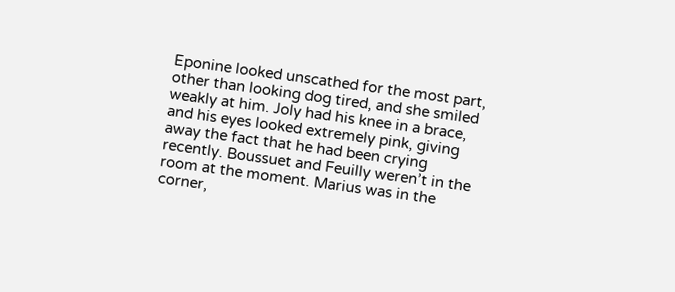Eponine looked unscathed for the most part, other than looking dog tired, and she smiled weakly at him. Joly had his knee in a brace, and his eyes looked extremely pink, giving away the fact that he had been crying recently. Boussuet and Feuilly weren’t in the room at the moment. Marius was in the corner,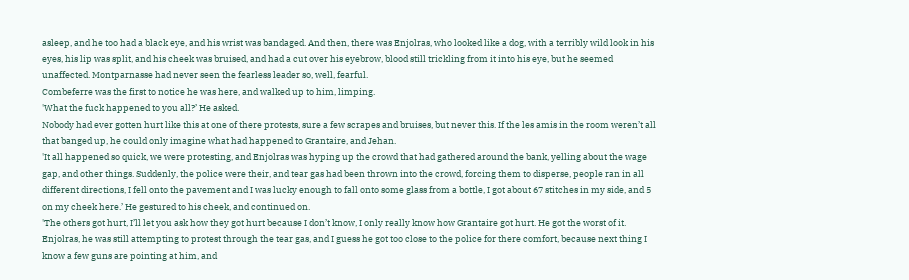asleep, and he too had a black eye, and his wrist was bandaged. And then, there was Enjolras, who looked like a dog, with a terribly wild look in his eyes, his lip was split, and his cheek was bruised, and had a cut over his eyebrow, blood still trickling from it into his eye, but he seemed unaffected. Montparnasse had never seen the fearless leader so, well, fearful.
Combeferre was the first to notice he was here, and walked up to him, limping.
'What the fuck happened to you all?’ He asked.
Nobody had ever gotten hurt like this at one of there protests, sure a few scrapes and bruises, but never this. If the les amis in the room weren’t all that banged up, he could only imagine what had happened to Grantaire, and Jehan.
'It all happened so quick, we were protesting, and Enjolras was hyping up the crowd that had gathered around the bank, yelling about the wage gap, and other things. Suddenly, the police were their, and tear gas had been thrown into the crowd, forcing them to disperse, people ran in all different directions, I fell onto the pavement and I was lucky enough to fall onto some glass from a bottle, I got about 67 stitches in my side, and 5 on my cheek here.’ He gestured to his cheek, and continued on.
'The others got hurt, I’ll let you ask how they got hurt because I don’t know, I only really know how Grantaire got hurt. He got the worst of it. Enjolras, he was still attempting to protest through the tear gas, and I guess he got too close to the police for there comfort, because next thing I know a few guns are pointing at him, and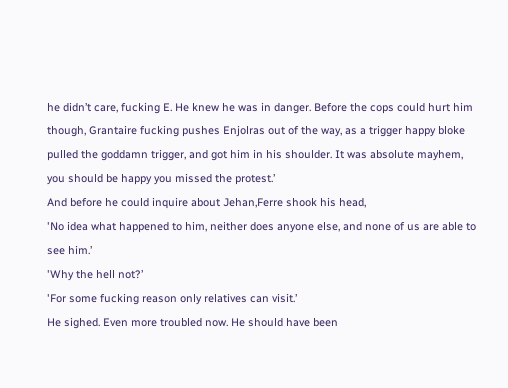he didn’t care, fucking E. He knew he was in danger. Before the cops could hurt him though, Grantaire fucking pushes Enjolras out of the way, as a trigger happy bloke pulled the goddamn trigger, and got him in his shoulder. It was absolute mayhem, you should be happy you missed the protest.’
And before he could inquire about Jehan,Ferre shook his head,
'No idea what happened to him, neither does anyone else, and none of us are able to see him.’
'Why the hell not?’
'For some fucking reason only relatives can visit.’
He sighed. Even more troubled now. He should have been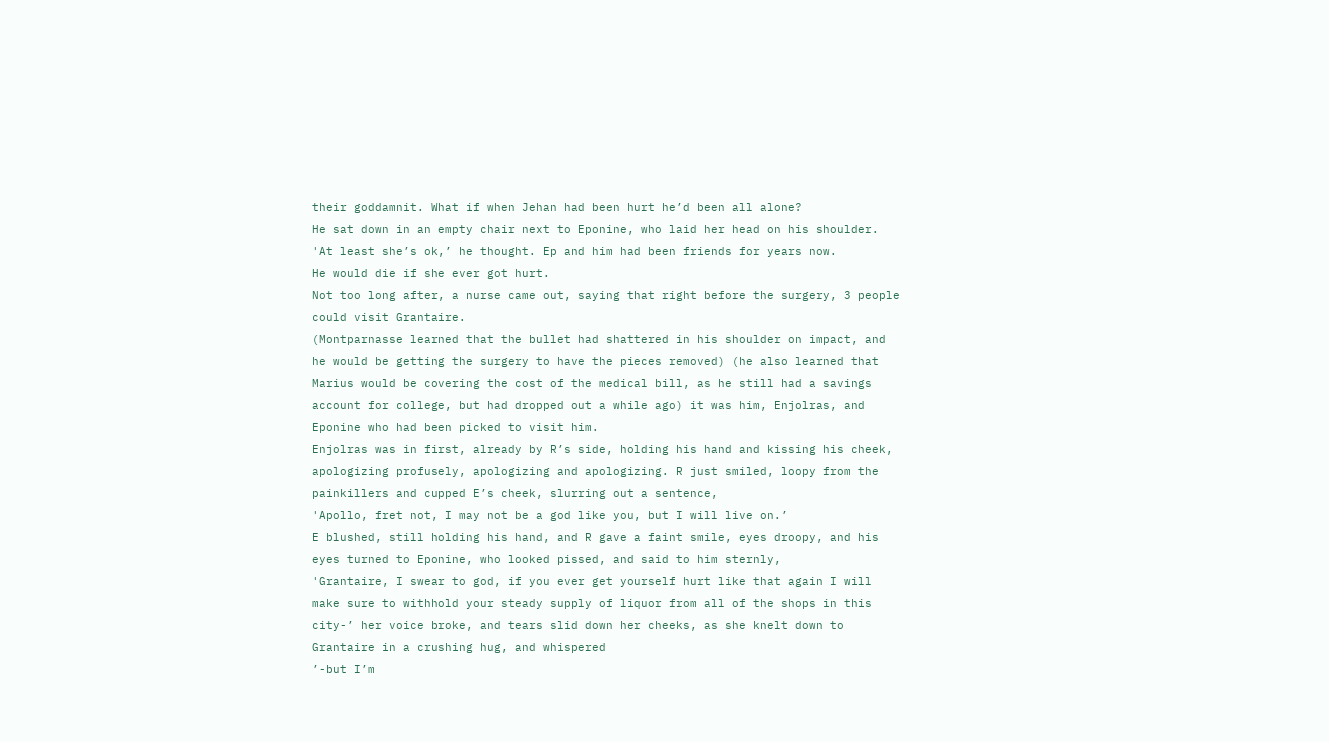their goddamnit. What if when Jehan had been hurt he’d been all alone?
He sat down in an empty chair next to Eponine, who laid her head on his shoulder.
'At least she’s ok,’ he thought. Ep and him had been friends for years now.
He would die if she ever got hurt.
Not too long after, a nurse came out, saying that right before the surgery, 3 people could visit Grantaire.
(Montparnasse learned that the bullet had shattered in his shoulder on impact, and he would be getting the surgery to have the pieces removed) (he also learned that Marius would be covering the cost of the medical bill, as he still had a savings account for college, but had dropped out a while ago) it was him, Enjolras, and Eponine who had been picked to visit him.
Enjolras was in first, already by R’s side, holding his hand and kissing his cheek, apologizing profusely, apologizing and apologizing. R just smiled, loopy from the painkillers and cupped E’s cheek, slurring out a sentence,
'Apollo, fret not, I may not be a god like you, but I will live on.’
E blushed, still holding his hand, and R gave a faint smile, eyes droopy, and his eyes turned to Eponine, who looked pissed, and said to him sternly,
'Grantaire, I swear to god, if you ever get yourself hurt like that again I will make sure to withhold your steady supply of liquor from all of the shops in this city-’ her voice broke, and tears slid down her cheeks, as she knelt down to Grantaire in a crushing hug, and whispered
’-but I’m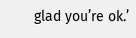glad you’re ok.’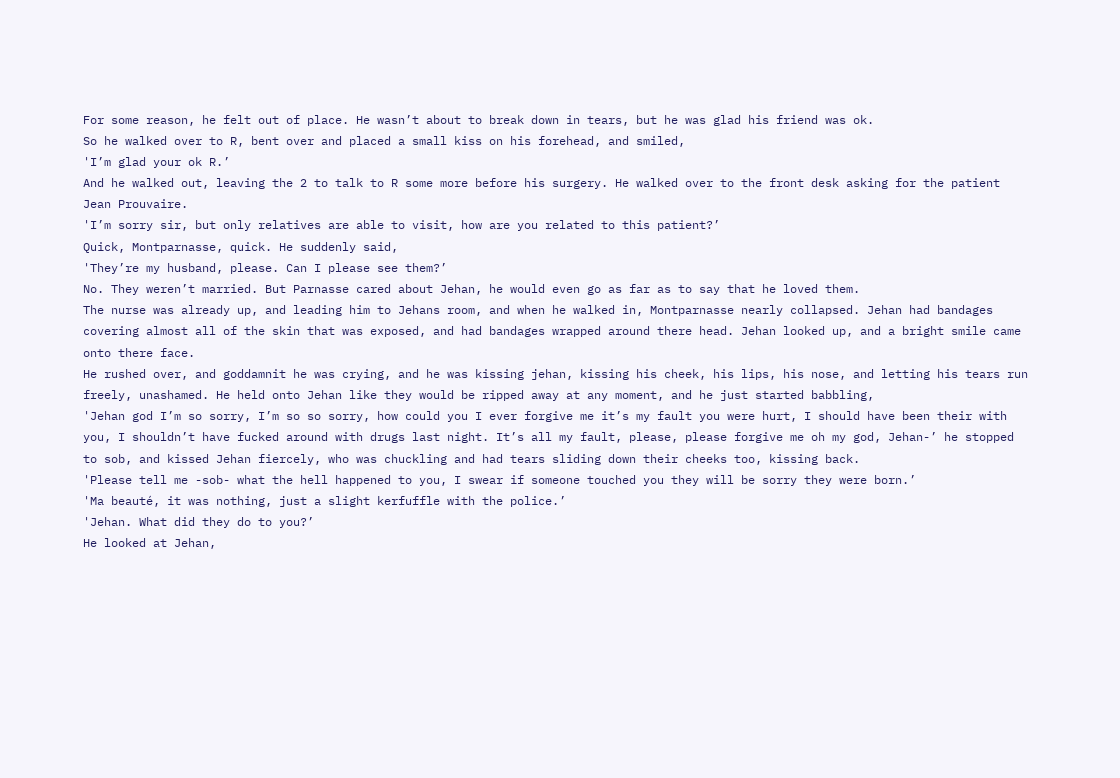For some reason, he felt out of place. He wasn’t about to break down in tears, but he was glad his friend was ok.
So he walked over to R, bent over and placed a small kiss on his forehead, and smiled,
'I’m glad your ok R.’
And he walked out, leaving the 2 to talk to R some more before his surgery. He walked over to the front desk asking for the patient Jean Prouvaire.
'I’m sorry sir, but only relatives are able to visit, how are you related to this patient?’
Quick, Montparnasse, quick. He suddenly said,
'They’re my husband, please. Can I please see them?’
No. They weren’t married. But Parnasse cared about Jehan, he would even go as far as to say that he loved them.
The nurse was already up, and leading him to Jehans room, and when he walked in, Montparnasse nearly collapsed. Jehan had bandages covering almost all of the skin that was exposed, and had bandages wrapped around there head. Jehan looked up, and a bright smile came onto there face.
He rushed over, and goddamnit he was crying, and he was kissing jehan, kissing his cheek, his lips, his nose, and letting his tears run freely, unashamed. He held onto Jehan like they would be ripped away at any moment, and he just started babbling,
'Jehan god I’m so sorry, I’m so so sorry, how could you I ever forgive me it’s my fault you were hurt, I should have been their with you, I shouldn’t have fucked around with drugs last night. It’s all my fault, please, please forgive me oh my god, Jehan-’ he stopped to sob, and kissed Jehan fiercely, who was chuckling and had tears sliding down their cheeks too, kissing back.
'Please tell me -sob- what the hell happened to you, I swear if someone touched you they will be sorry they were born.’
'Ma beauté, it was nothing, just a slight kerfuffle with the police.’
'Jehan. What did they do to you?’
He looked at Jehan,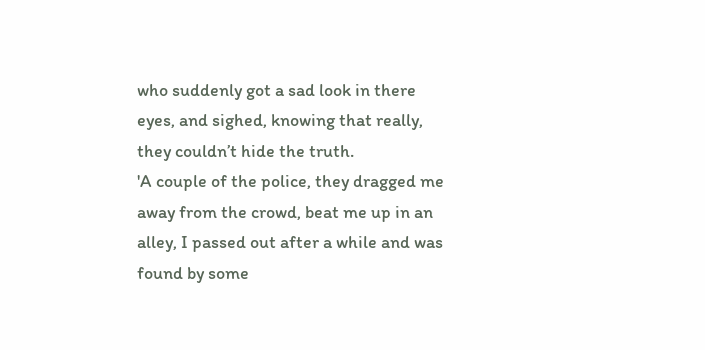who suddenly got a sad look in there eyes, and sighed, knowing that really, they couldn’t hide the truth.
'A couple of the police, they dragged me away from the crowd, beat me up in an alley, I passed out after a while and was found by some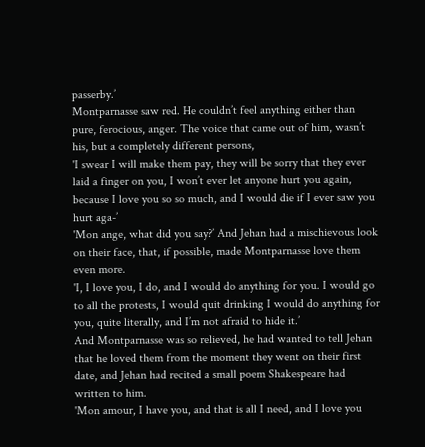passerby.’
Montparnasse saw red. He couldn’t feel anything either than pure, ferocious, anger. The voice that came out of him, wasn’t his, but a completely different persons,
'I swear I will make them pay, they will be sorry that they ever laid a finger on you, I won’t ever let anyone hurt you again, because I love you so so much, and I would die if I ever saw you hurt aga-’
'Mon ange, what did you say?’ And Jehan had a mischievous look on their face, that, if possible, made Montparnasse love them even more.
'I, I love you, I do, and I would do anything for you. I would go to all the protests, I would quit drinking I would do anything for you, quite literally, and I’m not afraid to hide it.’
And Montparnasse was so relieved, he had wanted to tell Jehan that he loved them from the moment they went on their first date, and Jehan had recited a small poem Shakespeare had written to him.
'Mon amour, I have you, and that is all I need, and I love you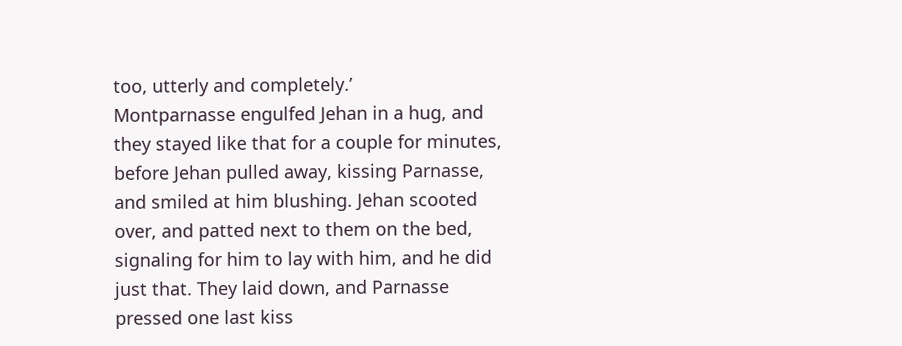too, utterly and completely.’
Montparnasse engulfed Jehan in a hug, and they stayed like that for a couple for minutes, before Jehan pulled away, kissing Parnasse, and smiled at him blushing. Jehan scooted over, and patted next to them on the bed, signaling for him to lay with him, and he did just that. They laid down, and Parnasse pressed one last kiss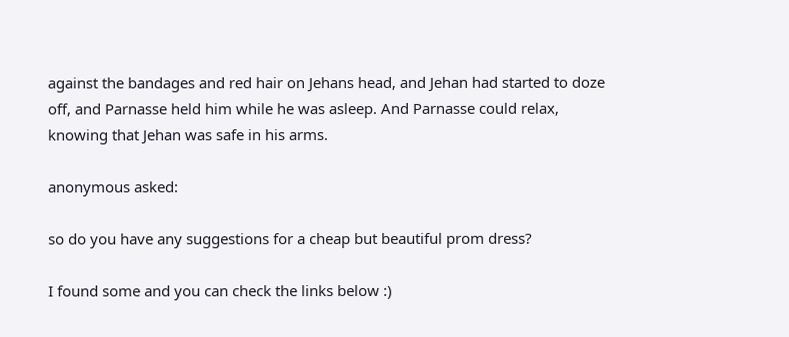against the bandages and red hair on Jehans head, and Jehan had started to doze off, and Parnasse held him while he was asleep. And Parnasse could relax, knowing that Jehan was safe in his arms.

anonymous asked:

so do you have any suggestions for a cheap but beautiful prom dress?

I found some and you can check the links below :)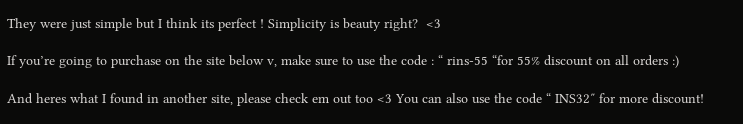They were just simple but I think its perfect ! Simplicity is beauty right?  <3

If you’re going to purchase on the site below v, make sure to use the code : “ rins-55 “for 55% discount on all orders :)

And heres what I found in another site, please check em out too <3 You can also use the code “ INS32″ for more discount!